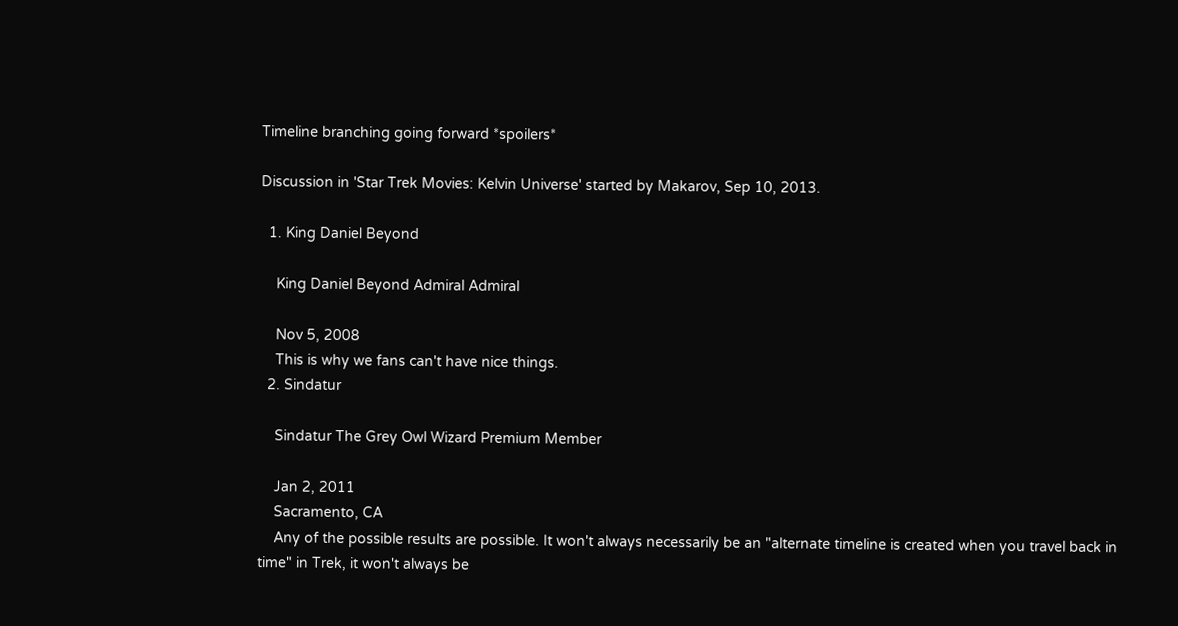Timeline branching going forward *spoilers*

Discussion in 'Star Trek Movies: Kelvin Universe' started by Makarov, Sep 10, 2013.

  1. King Daniel Beyond

    King Daniel Beyond Admiral Admiral

    Nov 5, 2008
    This is why we fans can't have nice things.
  2. Sindatur

    Sindatur The Grey Owl Wizard Premium Member

    Jan 2, 2011
    Sacramento, CA
    Any of the possible results are possible. It won't always necessarily be an "alternate timeline is created when you travel back in time" in Trek, it won't always be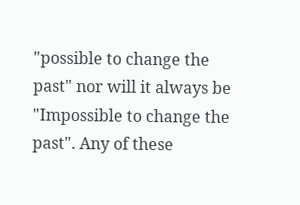"possible to change the past" nor will it always be "Impossible to change the past". Any of these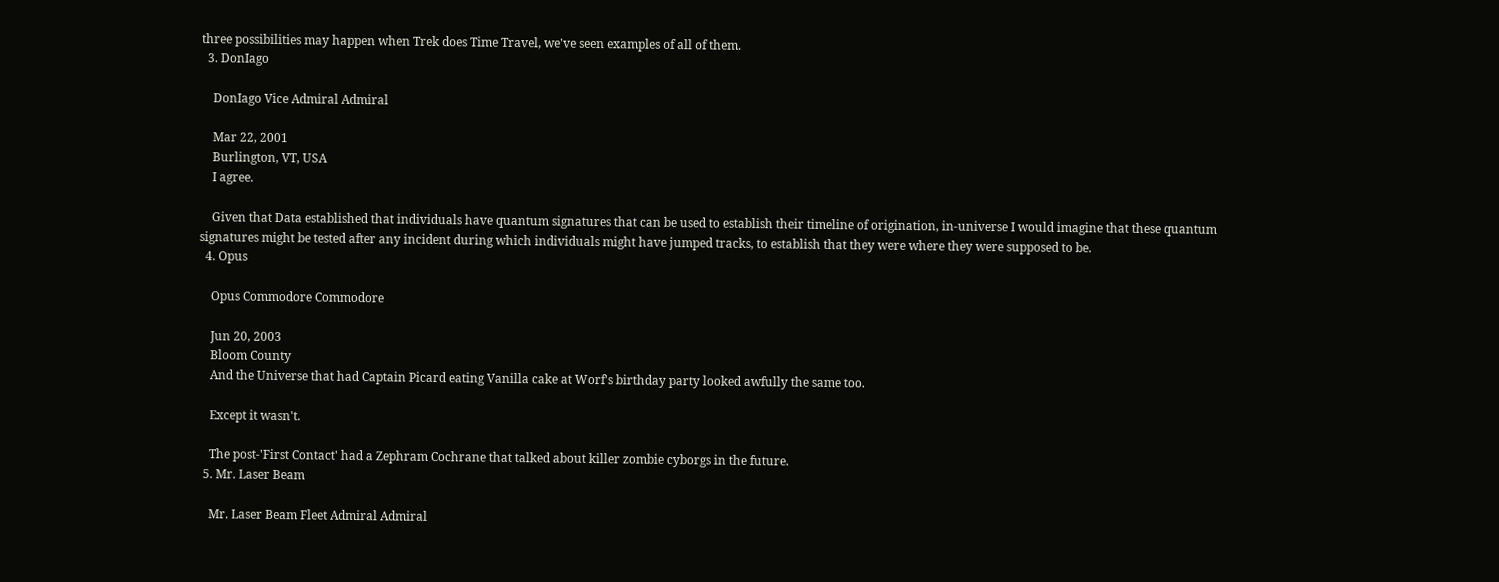three possibilities may happen when Trek does Time Travel, we've seen examples of all of them.
  3. DonIago

    DonIago Vice Admiral Admiral

    Mar 22, 2001
    Burlington, VT, USA
    I agree.

    Given that Data established that individuals have quantum signatures that can be used to establish their timeline of origination, in-universe I would imagine that these quantum signatures might be tested after any incident during which individuals might have jumped tracks, to establish that they were where they were supposed to be.
  4. Opus

    Opus Commodore Commodore

    Jun 20, 2003
    Bloom County
    And the Universe that had Captain Picard eating Vanilla cake at Worf's birthday party looked awfully the same too.

    Except it wasn't.

    The post-'First Contact' had a Zephram Cochrane that talked about killer zombie cyborgs in the future.
  5. Mr. Laser Beam

    Mr. Laser Beam Fleet Admiral Admiral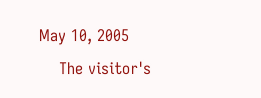May 10, 2005
    The visitor's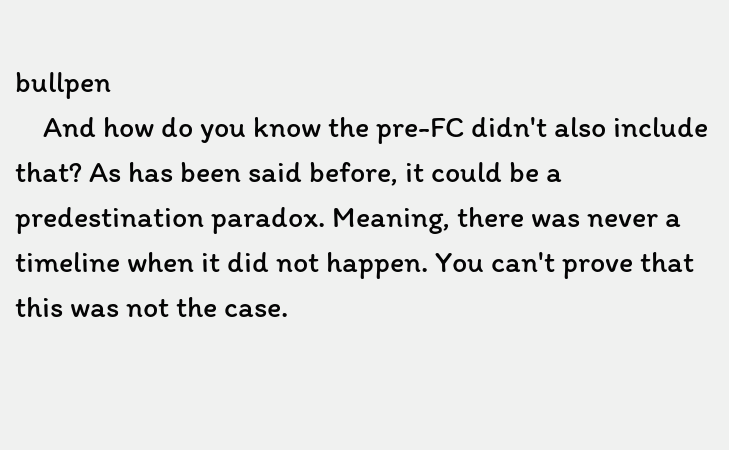bullpen
    And how do you know the pre-FC didn't also include that? As has been said before, it could be a predestination paradox. Meaning, there was never a timeline when it did not happen. You can't prove that this was not the case.